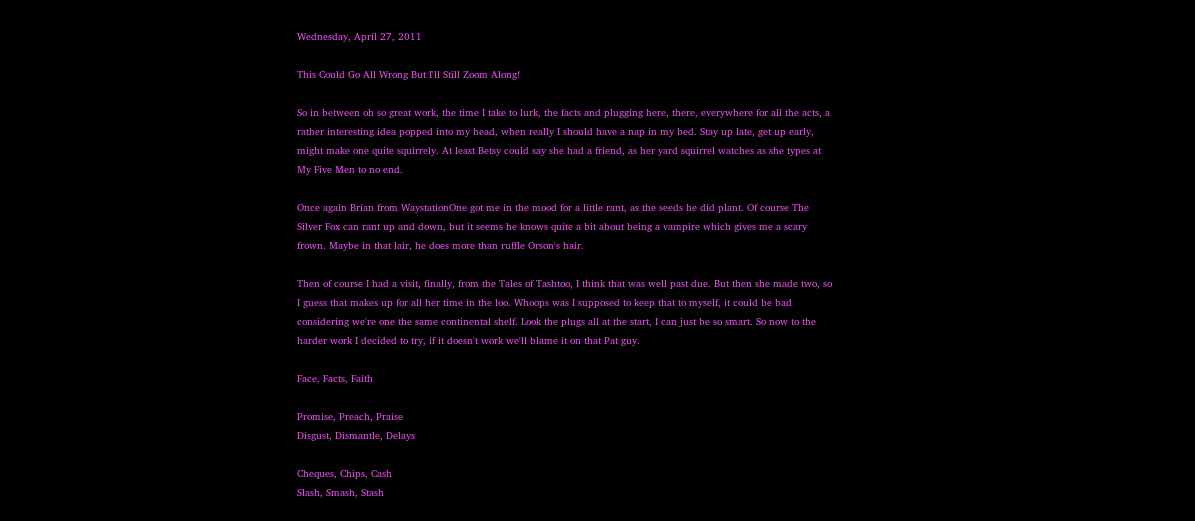Wednesday, April 27, 2011

This Could Go All Wrong But I'll Still Zoom Along!

So in between oh so great work, the time I take to lurk, the facts and plugging here, there, everywhere for all the acts, a rather interesting idea popped into my head, when really I should have a nap in my bed. Stay up late, get up early, might make one quite squirrely. At least Betsy could say she had a friend, as her yard squirrel watches as she types at My Five Men to no end.

Once again Brian from WaystationOne got me in the mood for a little rant, as the seeds he did plant. Of course The Silver Fox can rant up and down, but it seems he knows quite a bit about being a vampire which gives me a scary frown. Maybe in that lair, he does more than ruffle Orson's hair.

Then of course I had a visit, finally, from the Tales of Tashtoo, I think that was well past due. But then she made two, so I guess that makes up for all her time in the loo. Whoops was I supposed to keep that to myself, it could be bad considering we're one the same continental shelf. Look the plugs all at the start, I can just be so smart. So now to the harder work I decided to try, if it doesn't work we'll blame it on that Pat guy.

Face, Facts, Faith

Promise, Preach, Praise
Disgust, Dismantle, Delays

Cheques, Chips, Cash
Slash, Smash, Stash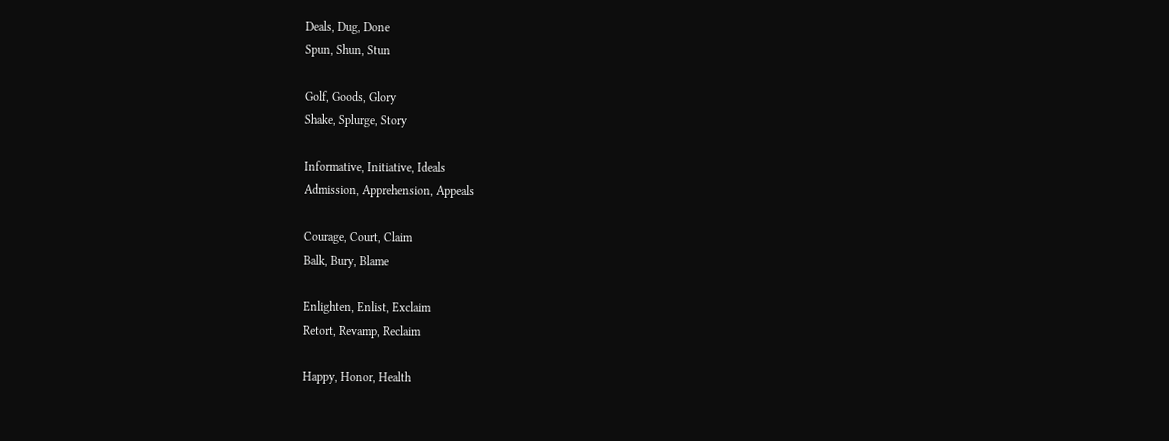Deals, Dug, Done
Spun, Shun, Stun

Golf, Goods, Glory
Shake, Splurge, Story

Informative, Initiative, Ideals
Admission, Apprehension, Appeals

Courage, Court, Claim
Balk, Bury, Blame

Enlighten, Enlist, Exclaim
Retort, Revamp, Reclaim

Happy, Honor, Health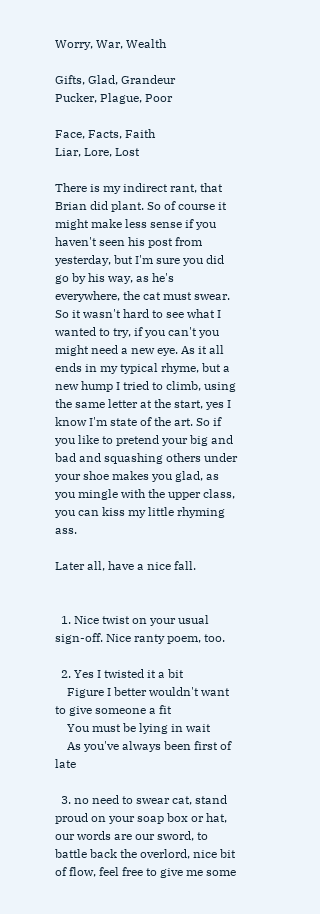Worry, War, Wealth

Gifts, Glad, Grandeur
Pucker, Plague, Poor

Face, Facts, Faith
Liar, Lore, Lost

There is my indirect rant, that Brian did plant. So of course it might make less sense if you haven't seen his post from yesterday, but I'm sure you did go by his way, as he's everywhere, the cat must swear. So it wasn't hard to see what I wanted to try, if you can't you might need a new eye. As it all ends in my typical rhyme, but a new hump I tried to climb, using the same letter at the start, yes I know I'm state of the art. So if you like to pretend your big and bad and squashing others under your shoe makes you glad, as you mingle with the upper class, you can kiss my little rhyming ass.

Later all, have a nice fall.


  1. Nice twist on your usual sign-off. Nice ranty poem, too.

  2. Yes I twisted it a bit
    Figure I better wouldn't want to give someone a fit
    You must be lying in wait
    As you've always been first of late

  3. no need to swear cat, stand proud on your soap box or hat, our words are our sword, to battle back the overlord, nice bit of flow, feel free to give me some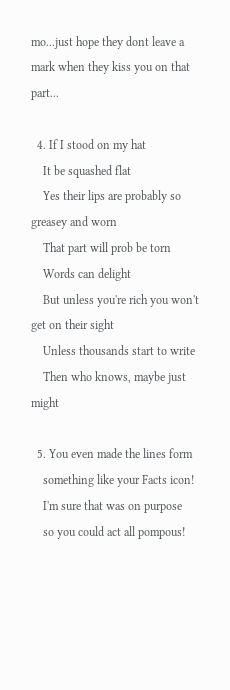mo...just hope they dont leave a mark when they kiss you on that part...

  4. If I stood on my hat
    It be squashed flat
    Yes their lips are probably so greasey and worn
    That part will prob be torn
    Words can delight
    But unless you're rich you won't get on their sight
    Unless thousands start to write
    Then who knows, maybe just might

  5. You even made the lines form
    something like your Facts icon!
    I'm sure that was on purpose
    so you could act all pompous!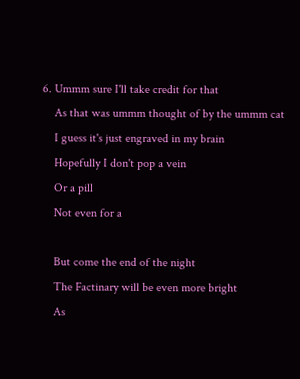6. Ummm sure I'll take credit for that
    As that was ummm thought of by the ummm cat
    I guess it's just engraved in my brain
    Hopefully I don't pop a vein
    Or a pill
    Not even for a

    But come the end of the night
    The Factinary will be even more bright
    As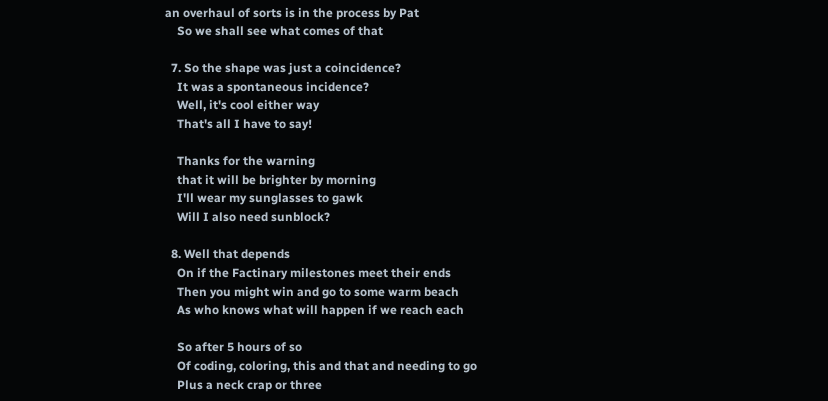an overhaul of sorts is in the process by Pat
    So we shall see what comes of that

  7. So the shape was just a coincidence?
    It was a spontaneous incidence?
    Well, it's cool either way
    That's all I have to say!

    Thanks for the warning
    that it will be brighter by morning
    I'll wear my sunglasses to gawk
    Will I also need sunblock?

  8. Well that depends
    On if the Factinary milestones meet their ends
    Then you might win and go to some warm beach
    As who knows what will happen if we reach each

    So after 5 hours of so
    Of coding, coloring, this and that and needing to go
    Plus a neck crap or three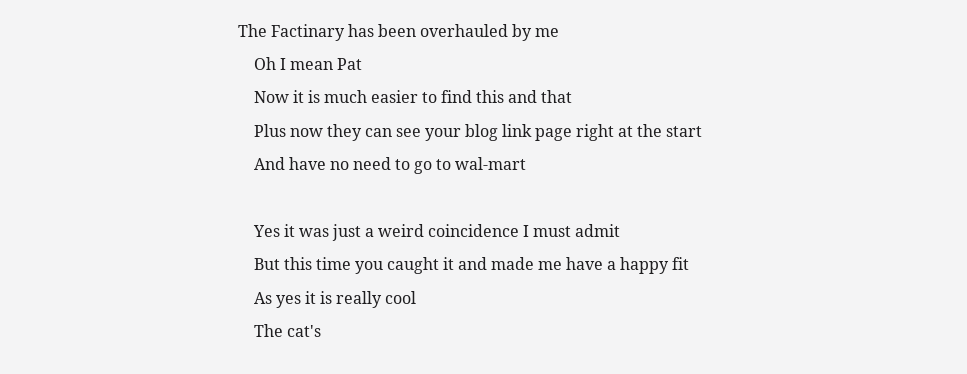The Factinary has been overhauled by me
    Oh I mean Pat
    Now it is much easier to find this and that
    Plus now they can see your blog link page right at the start
    And have no need to go to wal-mart

    Yes it was just a weird coincidence I must admit
    But this time you caught it and made me have a happy fit
    As yes it is really cool
    The cat's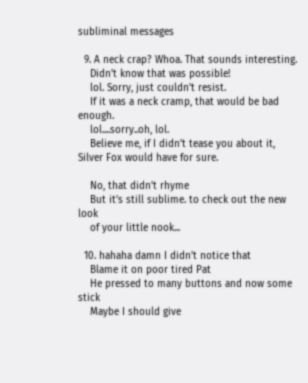subliminal messages

  9. A neck crap? Whoa. That sounds interesting.
    Didn't know that was possible!
    lol. Sorry, just couldn't resist.
    If it was a neck cramp, that would be bad enough.
    lol....sorry..oh, lol.
    Believe me, if I didn't tease you about it, Silver Fox would have for sure.

    No, that didn't rhyme
    But it's still sublime. to check out the new look
    of your little nook...

  10. hahaha damn I didn't notice that
    Blame it on poor tired Pat
    He pressed to many buttons and now some stick
    Maybe I should give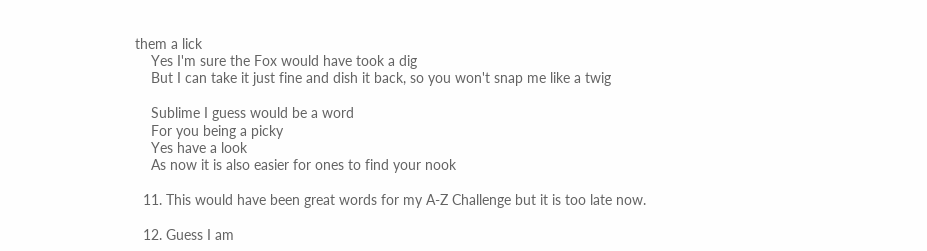them a lick
    Yes I'm sure the Fox would have took a dig
    But I can take it just fine and dish it back, so you won't snap me like a twig

    Sublime I guess would be a word
    For you being a picky
    Yes have a look
    As now it is also easier for ones to find your nook

  11. This would have been great words for my A-Z Challenge but it is too late now.

  12. Guess I am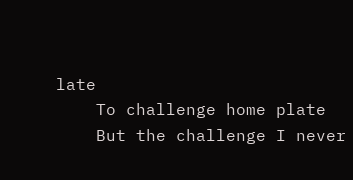late
    To challenge home plate
    But the challenge I never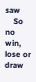saw
    So no win, lose or draw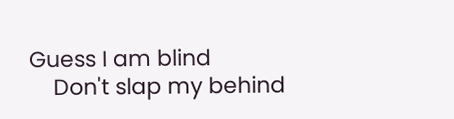Guess I am blind
    Don't slap my behind